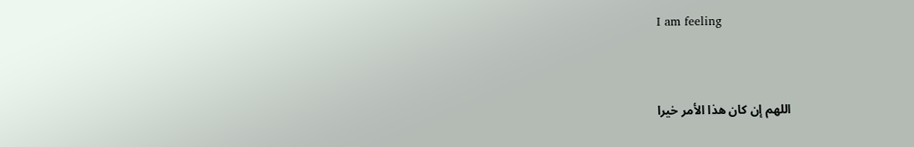I am feeling


اللهم إن كان هذا الأمر خيرا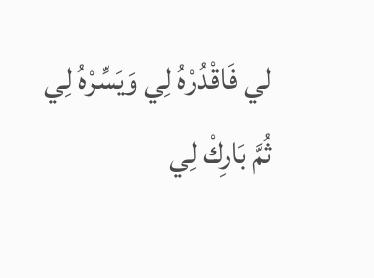لي فَاقْدُرْهُ لِي وَيَسِّرْهُ لِي ثُمَّ بَارِكْ لِي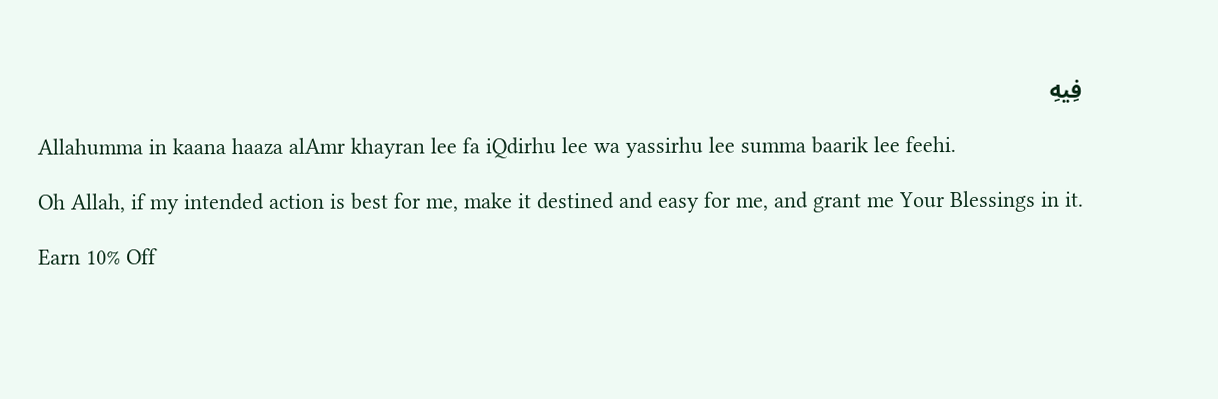فِيهِ

Allahumma in kaana haaza alAmr khayran lee fa iQdirhu lee wa yassirhu lee summa baarik lee feehi.

Oh Allah, if my intended action is best for me, make it destined and easy for me, and grant me Your Blessings in it.

Earn 10% Off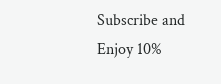Subscribe and Enjoy 10%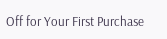Off for Your First Purchase